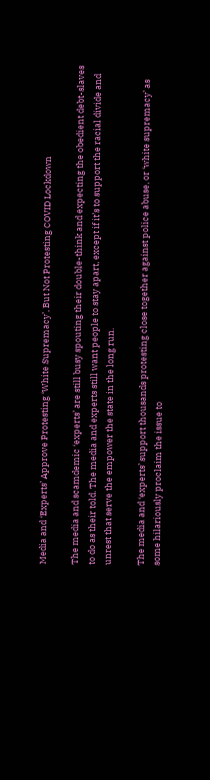Media and ‘Experts’ Approve Protesting ‘White Supremacy’, But Not Protesting COVID Lockdown

The media and scamdemic ‘experts’ are still busy spouting their double-think and expecting the obedient debt-slaves to do as their told. The media and experts still want people to stay apart, except if it’s to support the racial divide and unrest that serve the empower the state in the long run.

The media and ‘experts’ support thousands protesting close together against police abuse, or ‘white supremacy’ as some hilariously proclaim the issue to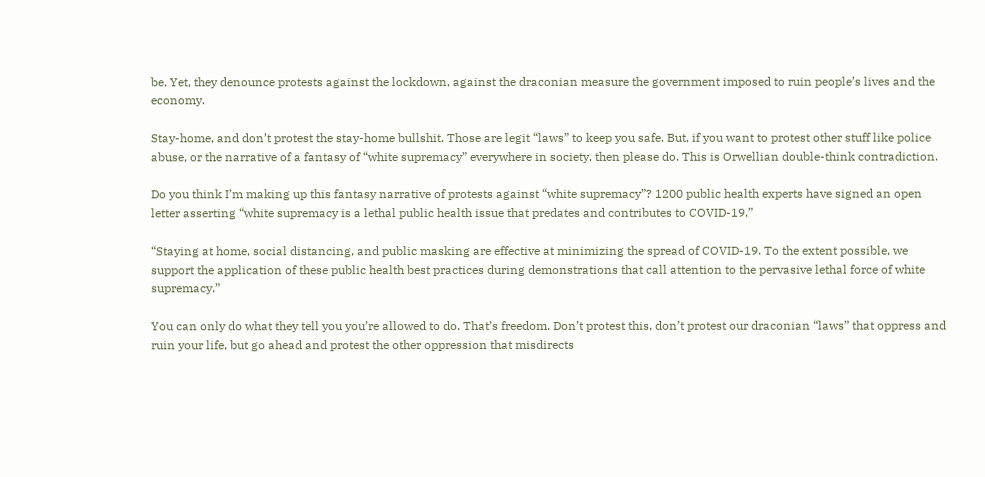be. Yet, they denounce protests against the lockdown, against the draconian measure the government imposed to ruin people’s lives and the economy.

Stay-home, and don’t protest the stay-home bullshit. Those are legit “laws” to keep you safe. But, if you want to protest other stuff like police abuse, or the narrative of a fantasy of “white supremacy” everywhere in society, then please do. This is Orwellian double-think contradiction.

Do you think I’m making up this fantasy narrative of protests against “white supremacy”? 1200 public health experts have signed an open letter asserting “white supremacy is a lethal public health issue that predates and contributes to COVID-19.”

“Staying at home, social distancing, and public masking are effective at minimizing the spread of COVID-19. To the extent possible, we support the application of these public health best practices during demonstrations that call attention to the pervasive lethal force of white supremacy.”

You can only do what they tell you you’re allowed to do. That’s freedom. Don’t protest this, don’t protest our draconian “laws” that oppress and ruin your life, but go ahead and protest the other oppression that misdirects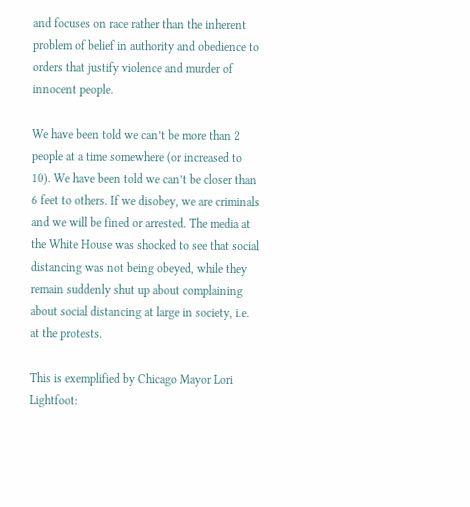and focuses on race rather than the inherent problem of belief in authority and obedience to orders that justify violence and murder of innocent people.

We have been told we can’t be more than 2 people at a time somewhere (or increased to 10). We have been told we can’t be closer than 6 feet to others. If we disobey, we are criminals and we will be fined or arrested. The media at the White House was shocked to see that social distancing was not being obeyed, while they remain suddenly shut up about complaining about social distancing at large in society, i.e. at the protests.

This is exemplified by Chicago Mayor Lori Lightfoot: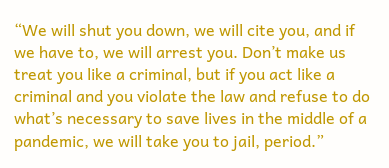“We will shut you down, we will cite you, and if we have to, we will arrest you. Don’t make us treat you like a criminal, but if you act like a criminal and you violate the law and refuse to do what’s necessary to save lives in the middle of a pandemic, we will take you to jail, period.”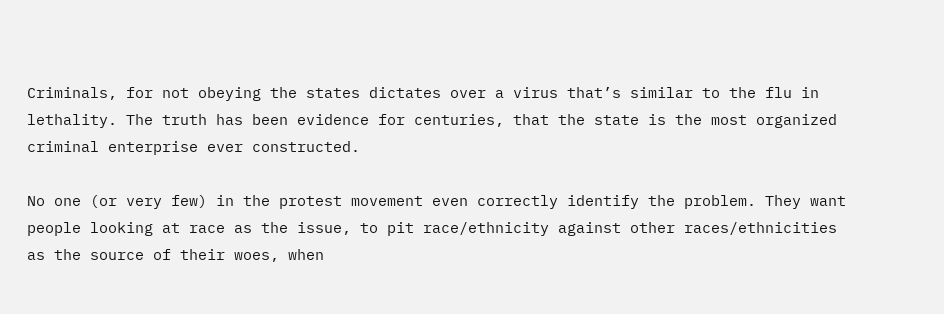Criminals, for not obeying the states dictates over a virus that’s similar to the flu in lethality. The truth has been evidence for centuries, that the state is the most organized criminal enterprise ever constructed.

No one (or very few) in the protest movement even correctly identify the problem. They want people looking at race as the issue, to pit race/ethnicity against other races/ethnicities as the source of their woes, when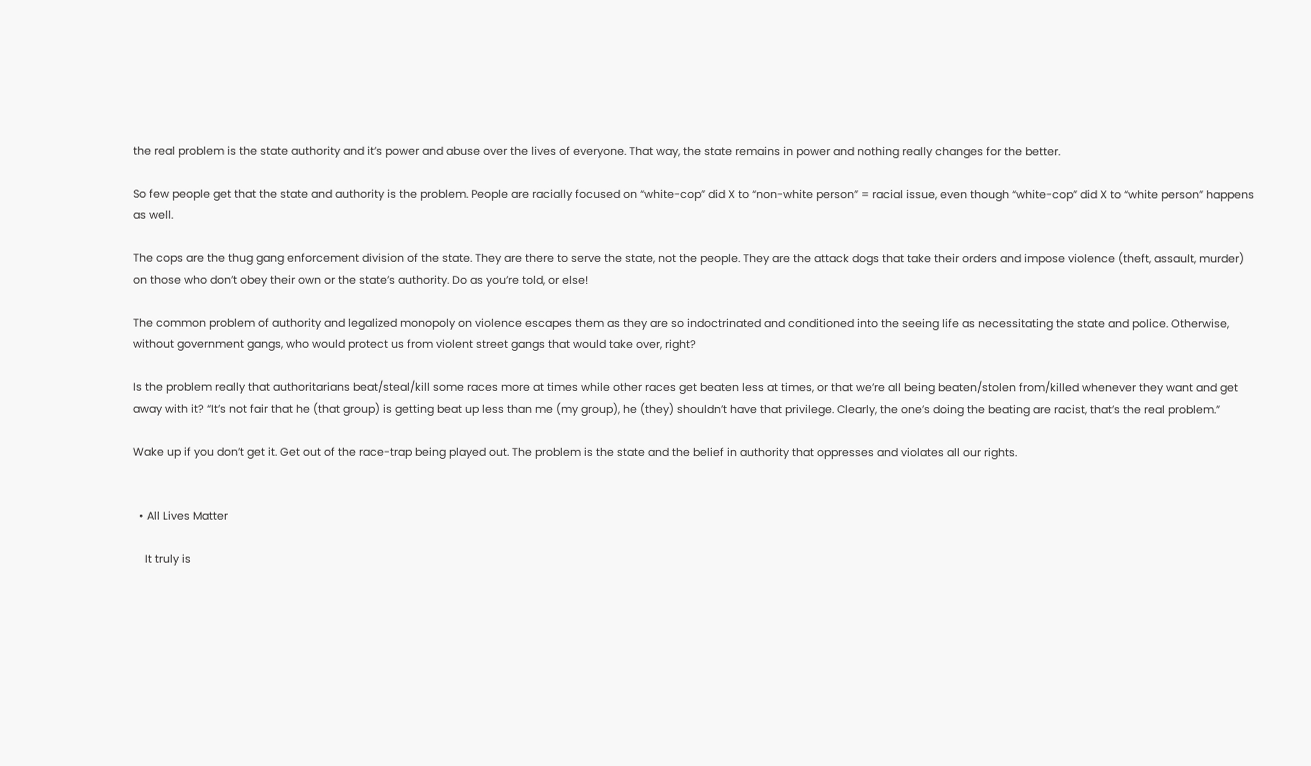the real problem is the state authority and it’s power and abuse over the lives of everyone. That way, the state remains in power and nothing really changes for the better.

So few people get that the state and authority is the problem. People are racially focused on “white-cop” did X to “non-white person” = racial issue, even though “white-cop” did X to “white person” happens as well.

The cops are the thug gang enforcement division of the state. They are there to serve the state, not the people. They are the attack dogs that take their orders and impose violence (theft, assault, murder) on those who don’t obey their own or the state’s authority. Do as you’re told, or else!

The common problem of authority and legalized monopoly on violence escapes them as they are so indoctrinated and conditioned into the seeing life as necessitating the state and police. Otherwise, without government gangs, who would protect us from violent street gangs that would take over, right?

Is the problem really that authoritarians beat/steal/kill some races more at times while other races get beaten less at times, or that we’re all being beaten/stolen from/killed whenever they want and get away with it? “It’s not fair that he (that group) is getting beat up less than me (my group), he (they) shouldn’t have that privilege. Clearly, the one’s doing the beating are racist, that’s the real problem.”

Wake up if you don’t get it. Get out of the race-trap being played out. The problem is the state and the belief in authority that oppresses and violates all our rights.


  • All Lives Matter

    It truly is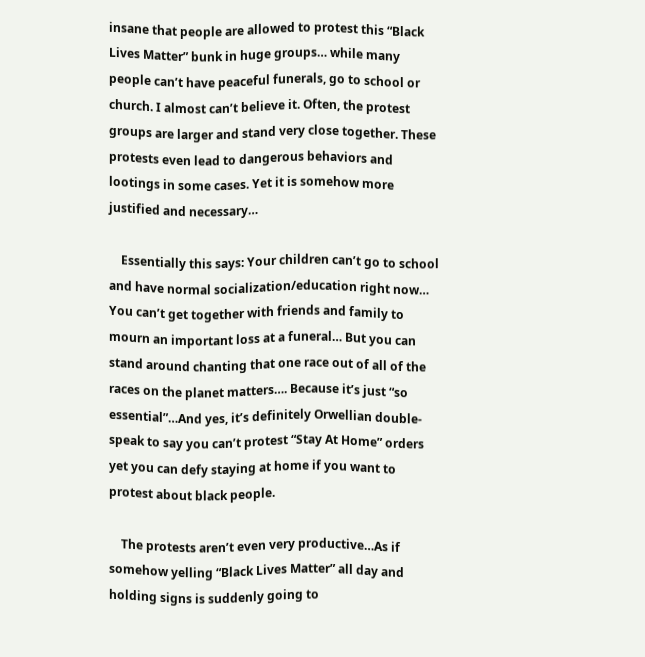insane that people are allowed to protest this “Black Lives Matter” bunk in huge groups… while many people can’t have peaceful funerals, go to school or church. I almost can’t believe it. Often, the protest groups are larger and stand very close together. These protests even lead to dangerous behaviors and lootings in some cases. Yet it is somehow more justified and necessary…

    Essentially this says: Your children can’t go to school and have normal socialization/education right now… You can’t get together with friends and family to mourn an important loss at a funeral… But you can stand around chanting that one race out of all of the races on the planet matters…. Because it’s just “so essential”…And yes, it’s definitely Orwellian double-speak to say you can’t protest “Stay At Home” orders yet you can defy staying at home if you want to protest about black people.

    The protests aren’t even very productive…As if somehow yelling “Black Lives Matter” all day and holding signs is suddenly going to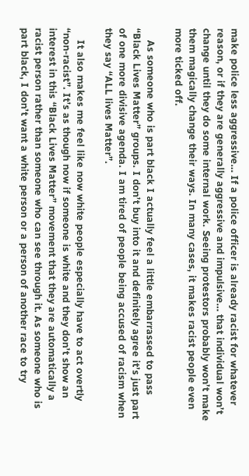make police less aggressive… If a police officer is already racist for whatever reason, or if they are generally aggressive and impulsive… that individual won’t change until they do some internal work. Seeing protestors probably won’t make them magically change their ways. In many cases, it makes racist people even more ticked off.

    As someone who is part black I actually feel a little embarrassed to pass “Black Lives Matter” groups. I don’t buy into it and definitely agree it’s just part of one more divisive agenda. I am tired of people being accused of racism when they say “ALL lives Matter”.

    It also makes me feel like now white people especially have to act overtly “non-racist”. It’s as though now if someone is white and they don’t show an interest in this “Black Lives Matter” movement that they are automatically a racist person rather than someone who can see through it. As someone who is part black, I don’t want a white person or a person of another race to try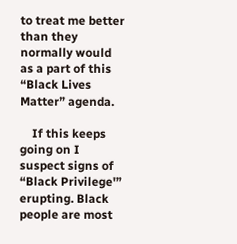to treat me better than they normally would as a part of this “Black Lives Matter” agenda.

    If this keeps going on I suspect signs of “Black Privilege'” erupting. Black people are most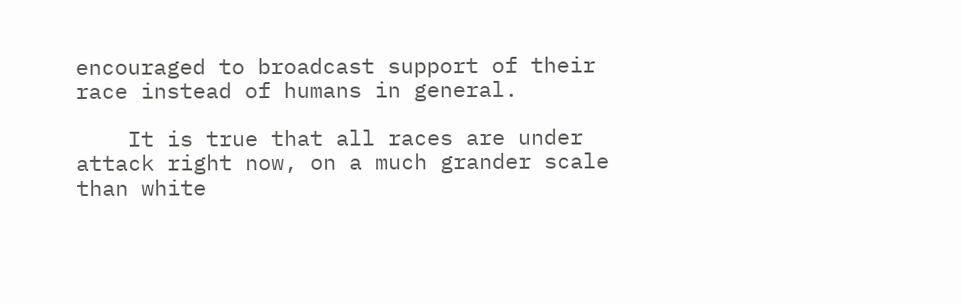encouraged to broadcast support of their race instead of humans in general.

    It is true that all races are under attack right now, on a much grander scale than white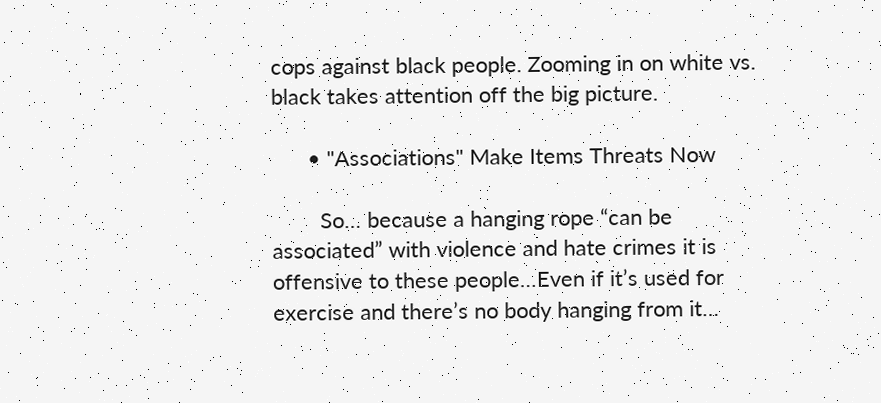cops against black people. Zooming in on white vs. black takes attention off the big picture.

      • "Associations" Make Items Threats Now

        So… because a hanging rope “can be associated” with violence and hate crimes it is offensive to these people…Even if it’s used for exercise and there’s no body hanging from it…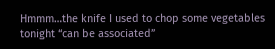Hmmm…the knife I used to chop some vegetables tonight “can be associated”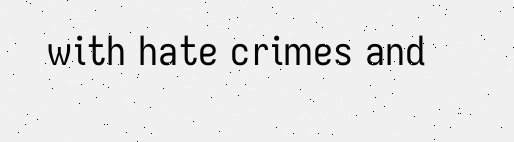with hate crimes and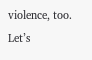violence, too. Let’s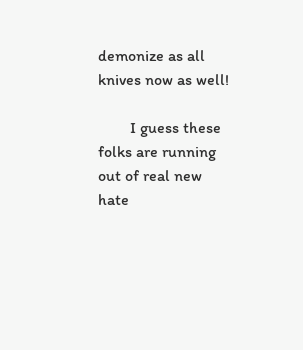demonize as all knives now as well!

        I guess these folks are running out of real new hate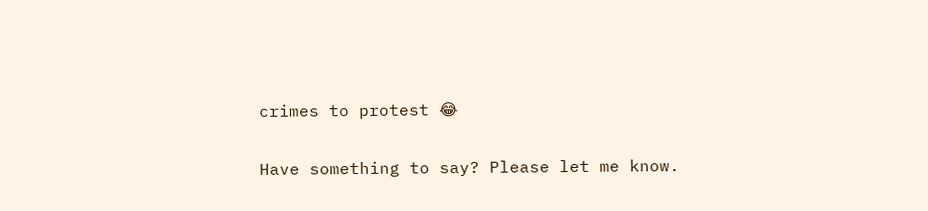crimes to protest 😂

Have something to say? Please let me know.